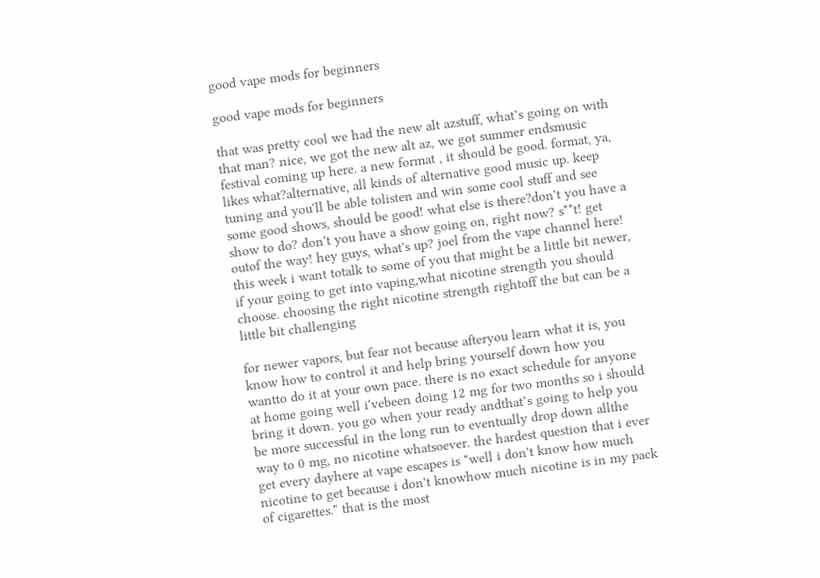good vape mods for beginners

good vape mods for beginners

that was pretty cool we had the new alt azstuff, what’s going on with that man? nice, we got the new alt az, we got summer endsmusic festival coming up here. a new format , it should be good. format, ya, likes what?alternative, all kinds of alternative good music up. keep tuning and you'll be able tolisten and win some cool stuff and see some good shows, should be good! what else is there?don't you have a show to do? don't you have a show going on, right now? s**t! get outof the way! hey guys, what's up? joel from the vape channel here! this week i want totalk to some of you that might be a little bit newer, if your going to get into vaping,what nicotine strength you should choose. choosing the right nicotine strength rightoff the bat can be a little bit challenging

for newer vapors, but fear not because afteryou learn what it is, you know how to control it and help bring yourself down how you wantto do it at your own pace. there is no exact schedule for anyone at home going well i'vebeen doing 12 mg for two months so i should bring it down. you go when your ready andthat’s going to help you be more successful in the long run to eventually drop down allthe way to 0 mg, no nicotine whatsoever. the hardest question that i ever get every dayhere at vape escapes is "well i don't know how much nicotine to get because i don't knowhow much nicotine is in my pack of cigarettes." that is the most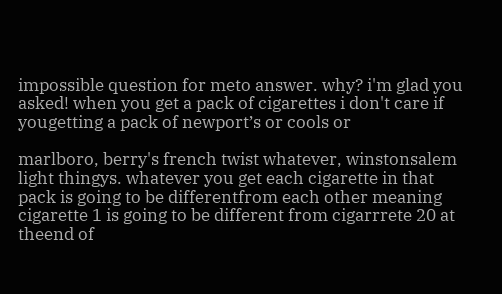impossible question for meto answer. why? i'm glad you asked! when you get a pack of cigarettes i don't care if yougetting a pack of newport’s or cools or

marlboro, berry's french twist whatever, winstonsalem light thingys. whatever you get each cigarette in that pack is going to be differentfrom each other meaning cigarette 1 is going to be different from cigarrrete 20 at theend of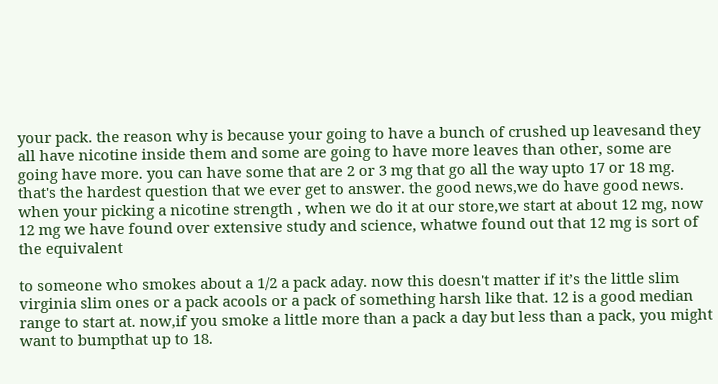your pack. the reason why is because your going to have a bunch of crushed up leavesand they all have nicotine inside them and some are going to have more leaves than other, some are going have more. you can have some that are 2 or 3 mg that go all the way upto 17 or 18 mg. that's the hardest question that we ever get to answer. the good news,we do have good news. when your picking a nicotine strength , when we do it at our store,we start at about 12 mg, now 12 mg we have found over extensive study and science, whatwe found out that 12 mg is sort of the equivalent

to someone who smokes about a 1/2 a pack aday. now this doesn't matter if it’s the little slim virginia slim ones or a pack acools or a pack of something harsh like that. 12 is a good median range to start at. now,if you smoke a little more than a pack a day but less than a pack, you might want to bumpthat up to 18.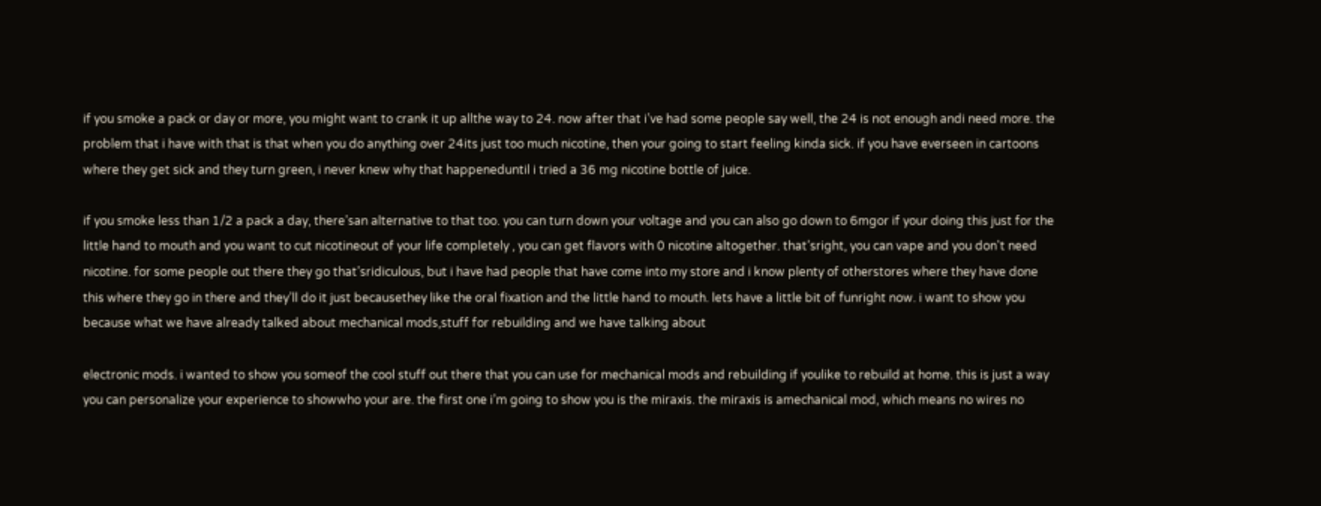if you smoke a pack or day or more, you might want to crank it up allthe way to 24. now after that i’ve had some people say well, the 24 is not enough andi need more. the problem that i have with that is that when you do anything over 24its just too much nicotine, then your going to start feeling kinda sick. if you have everseen in cartoons where they get sick and they turn green, i never knew why that happeneduntil i tried a 36 mg nicotine bottle of juice.

if you smoke less than 1/2 a pack a day, there’san alternative to that too. you can turn down your voltage and you can also go down to 6mgor if your doing this just for the little hand to mouth and you want to cut nicotineout of your life completely , you can get flavors with 0 nicotine altogether. that’sright, you can vape and you don't need nicotine. for some people out there they go that’sridiculous, but i have had people that have come into my store and i know plenty of otherstores where they have done this where they go in there and they’ll do it just becausethey like the oral fixation and the little hand to mouth. lets have a little bit of funright now. i want to show you because what we have already talked about mechanical mods,stuff for rebuilding and we have talking about

electronic mods. i wanted to show you someof the cool stuff out there that you can use for mechanical mods and rebuilding if youlike to rebuild at home. this is just a way you can personalize your experience to showwho your are. the first one i’m going to show you is the miraxis. the miraxis is amechanical mod, which means no wires no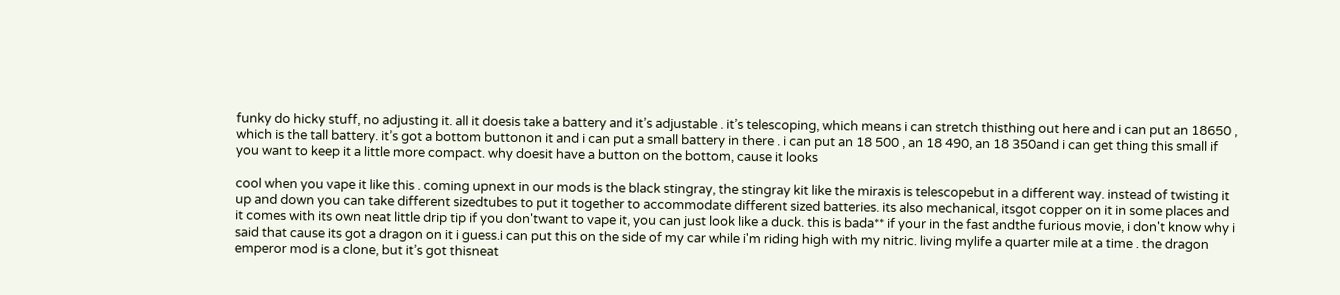funky do hicky stuff, no adjusting it. all it doesis take a battery and it’s adjustable . it’s telescoping, which means i can stretch thisthing out here and i can put an 18650 , which is the tall battery. it’s got a bottom buttonon it and i can put a small battery in there . i can put an 18 500 , an 18 490, an 18 350and i can get thing this small if you want to keep it a little more compact. why doesit have a button on the bottom, cause it looks

cool when you vape it like this . coming upnext in our mods is the black stingray, the stingray kit like the miraxis is telescopebut in a different way. instead of twisting it up and down you can take different sizedtubes to put it together to accommodate different sized batteries. its also mechanical, itsgot copper on it in some places and it comes with its own neat little drip tip if you don'twant to vape it, you can just look like a duck. this is bada** if your in the fast andthe furious movie, i don't know why i said that cause its got a dragon on it i guess.i can put this on the side of my car while i'm riding high with my nitric. living mylife a quarter mile at a time . the dragon emperor mod is a clone, but it’s got thisneat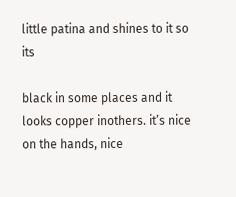little patina and shines to it so its

black in some places and it looks copper inothers. it’s nice on the hands, nice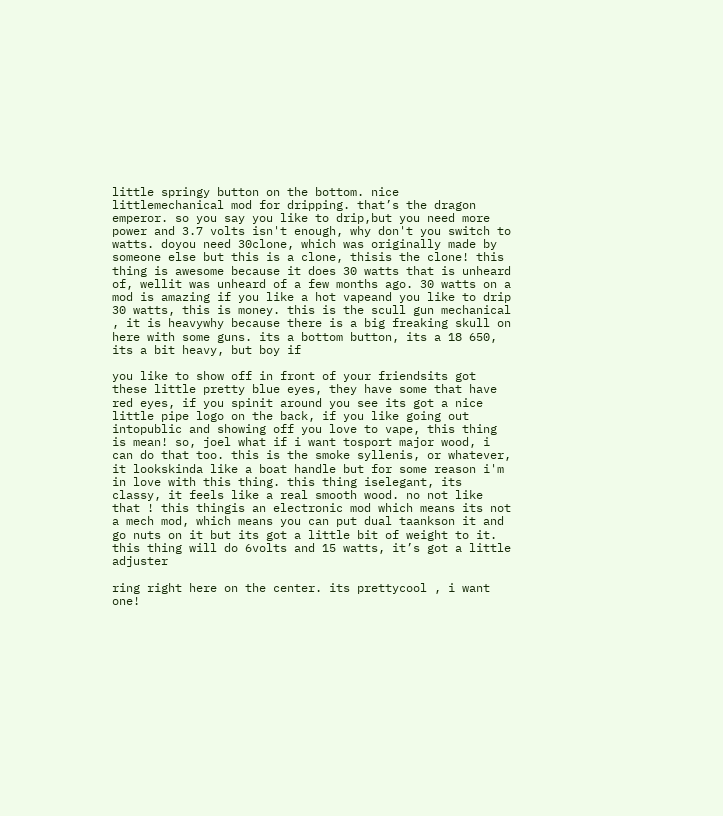little springy button on the bottom. nice littlemechanical mod for dripping. that’s the dragon emperor. so you say you like to drip,but you need more power and 3.7 volts isn't enough, why don't you switch to watts. doyou need 30clone, which was originally made by someone else but this is a clone, thisis the clone! this thing is awesome because it does 30 watts that is unheard of, wellit was unheard of a few months ago. 30 watts on a mod is amazing if you like a hot vapeand you like to drip 30 watts, this is money. this is the scull gun mechanical , it is heavywhy because there is a big freaking skull on here with some guns. its a bottom button, its a 18 650, its a bit heavy, but boy if

you like to show off in front of your friendsits got these little pretty blue eyes, they have some that have red eyes, if you spinit around you see its got a nice little pipe logo on the back, if you like going out intopublic and showing off you love to vape, this thing is mean! so, joel what if i want tosport major wood, i can do that too. this is the smoke syllenis, or whatever, it lookskinda like a boat handle but for some reason i'm in love with this thing. this thing iselegant, its classy, it feels like a real smooth wood. no not like that ! this thingis an electronic mod which means its not a mech mod, which means you can put dual taankson it and go nuts on it but its got a little bit of weight to it. this thing will do 6volts and 15 watts, it’s got a little adjuster

ring right here on the center. its prettycool , i want one!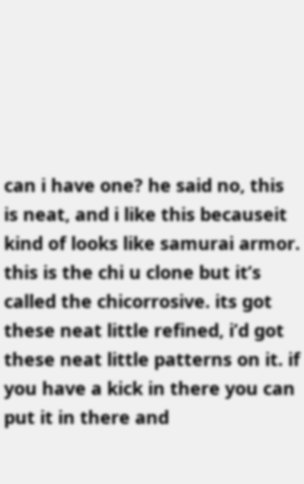can i have one? he said no, this is neat, and i like this becauseit kind of looks like samurai armor. this is the chi u clone but it’s called the chicorrosive. its got these neat little refined, i’d got these neat little patterns on it. if you have a kick in there you can put it in there and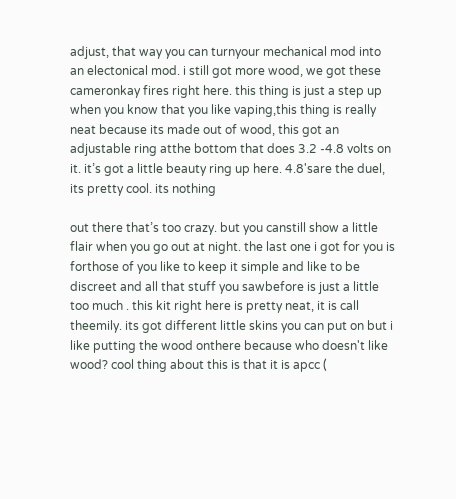adjust, that way you can turnyour mechanical mod into an electonical mod. i still got more wood, we got these cameronkay fires right here. this thing is just a step up when you know that you like vaping,this thing is really neat because its made out of wood, this got an adjustable ring atthe bottom that does 3.2 -4.8 volts on it. it’s got a little beauty ring up here. 4.8'sare the duel, its pretty cool. its nothing

out there that’s too crazy. but you canstill show a little flair when you go out at night. the last one i got for you is forthose of you like to keep it simple and like to be discreet and all that stuff you sawbefore is just a little too much . this kit right here is pretty neat, it is call theemily. its got different little skins you can put on but i like putting the wood onthere because who doesn't like wood? cool thing about this is that it is apcc (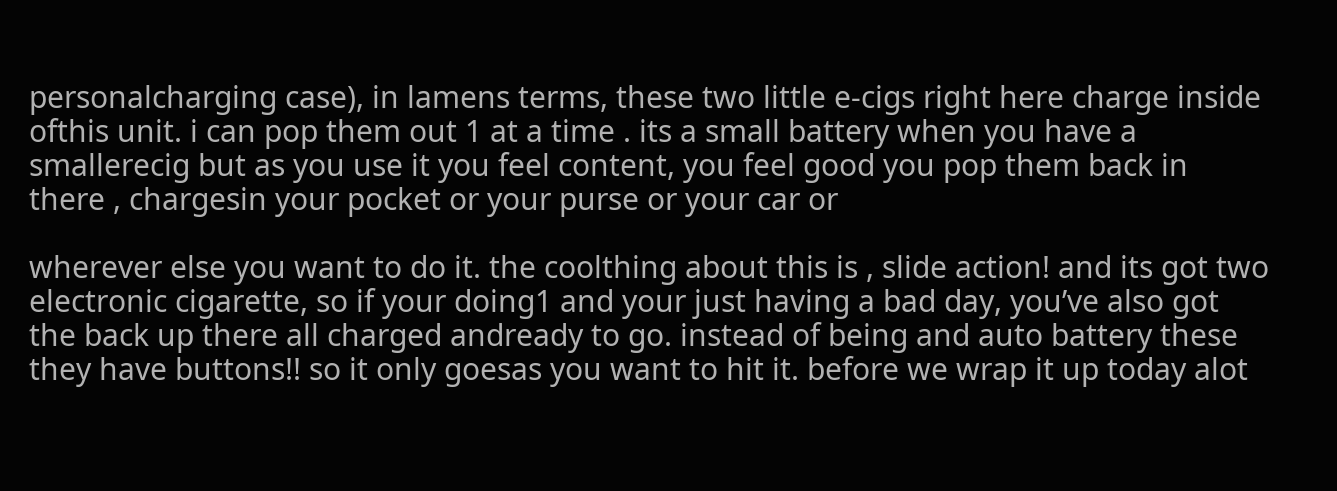personalcharging case), in lamens terms, these two little e-cigs right here charge inside ofthis unit. i can pop them out 1 at a time . its a small battery when you have a smallerecig but as you use it you feel content, you feel good you pop them back in there , chargesin your pocket or your purse or your car or

wherever else you want to do it. the coolthing about this is , slide action! and its got two electronic cigarette, so if your doing1 and your just having a bad day, you’ve also got the back up there all charged andready to go. instead of being and auto battery these they have buttons!! so it only goesas you want to hit it. before we wrap it up today alot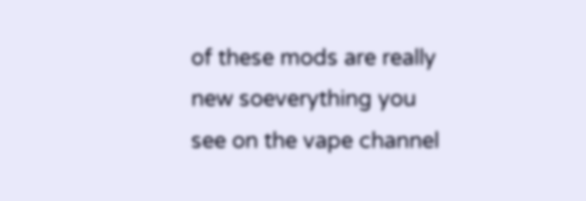of these mods are really new soeverything you see on the vape channel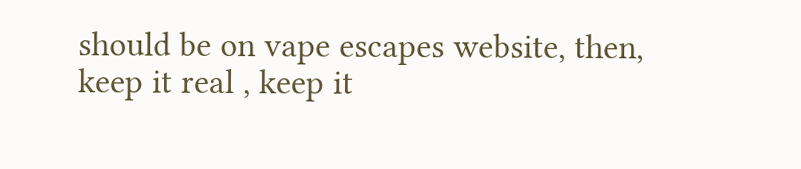should be on vape escapes website, then, keep it real , keep it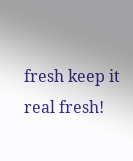fresh keep it real fresh!